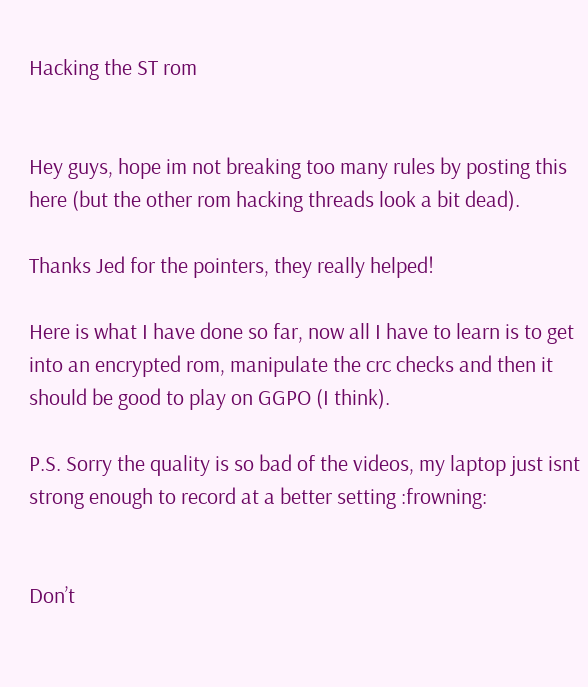Hacking the ST rom


Hey guys, hope im not breaking too many rules by posting this here (but the other rom hacking threads look a bit dead).

Thanks Jed for the pointers, they really helped!

Here is what I have done so far, now all I have to learn is to get into an encrypted rom, manipulate the crc checks and then it should be good to play on GGPO (I think).

P.S. Sorry the quality is so bad of the videos, my laptop just isnt strong enough to record at a better setting :frowning:


Don’t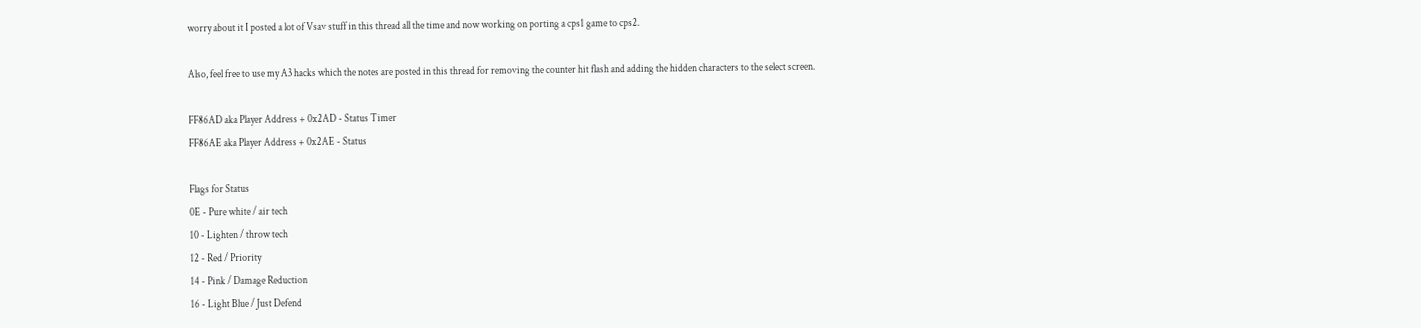worry about it I posted a lot of Vsav stuff in this thread all the time and now working on porting a cps1 game to cps2.

Also, feel free to use my A3 hacks which the notes are posted in this thread for removing the counter hit flash and adding the hidden characters to the select screen.

FF86AD aka Player Address + 0x2AD - Status Timer
FF86AE aka Player Address + 0x2AE - Status

Flags for Status
0E - Pure white / air tech
10 - Lighten / throw tech
12 - Red / Priority
14 - Pink / Damage Reduction
16 - Light Blue / Just Defend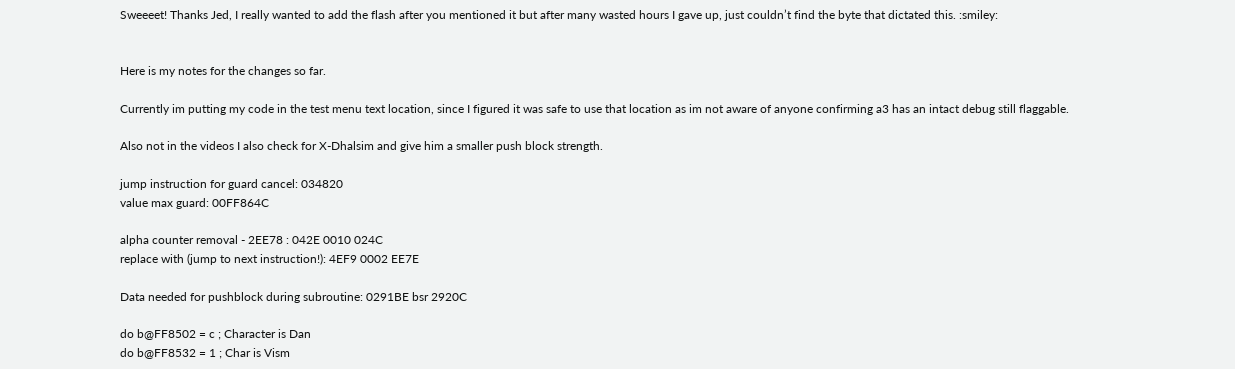Sweeeet! Thanks Jed, I really wanted to add the flash after you mentioned it but after many wasted hours I gave up, just couldn’t find the byte that dictated this. :smiley:


Here is my notes for the changes so far.

Currently im putting my code in the test menu text location, since I figured it was safe to use that location as im not aware of anyone confirming a3 has an intact debug still flaggable.

Also not in the videos I also check for X-Dhalsim and give him a smaller push block strength.

jump instruction for guard cancel: 034820
value max guard: 00FF864C

alpha counter removal - 2EE78 : 042E 0010 024C
replace with (jump to next instruction!): 4EF9 0002 EE7E

Data needed for pushblock during subroutine: 0291BE bsr 2920C

do b@FF8502 = c ; Character is Dan
do b@FF8532 = 1 ; Char is Vism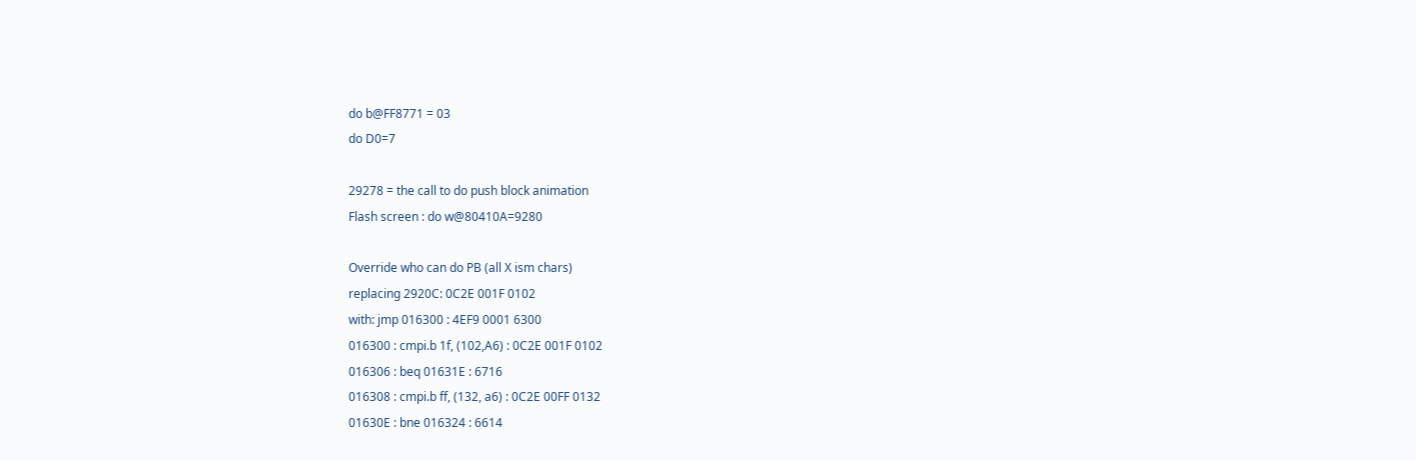do b@FF8771 = 03
do D0=7

29278 = the call to do push block animation
Flash screen : do w@80410A=9280

Override who can do PB (all X ism chars)
replacing 2920C: 0C2E 001F 0102
with: jmp 016300 : 4EF9 0001 6300
016300 : cmpi.b 1f, (102,A6) : 0C2E 001F 0102
016306 : beq 01631E : 6716
016308 : cmpi.b ff, (132, a6) : 0C2E 00FF 0132
01630E : bne 016324 : 6614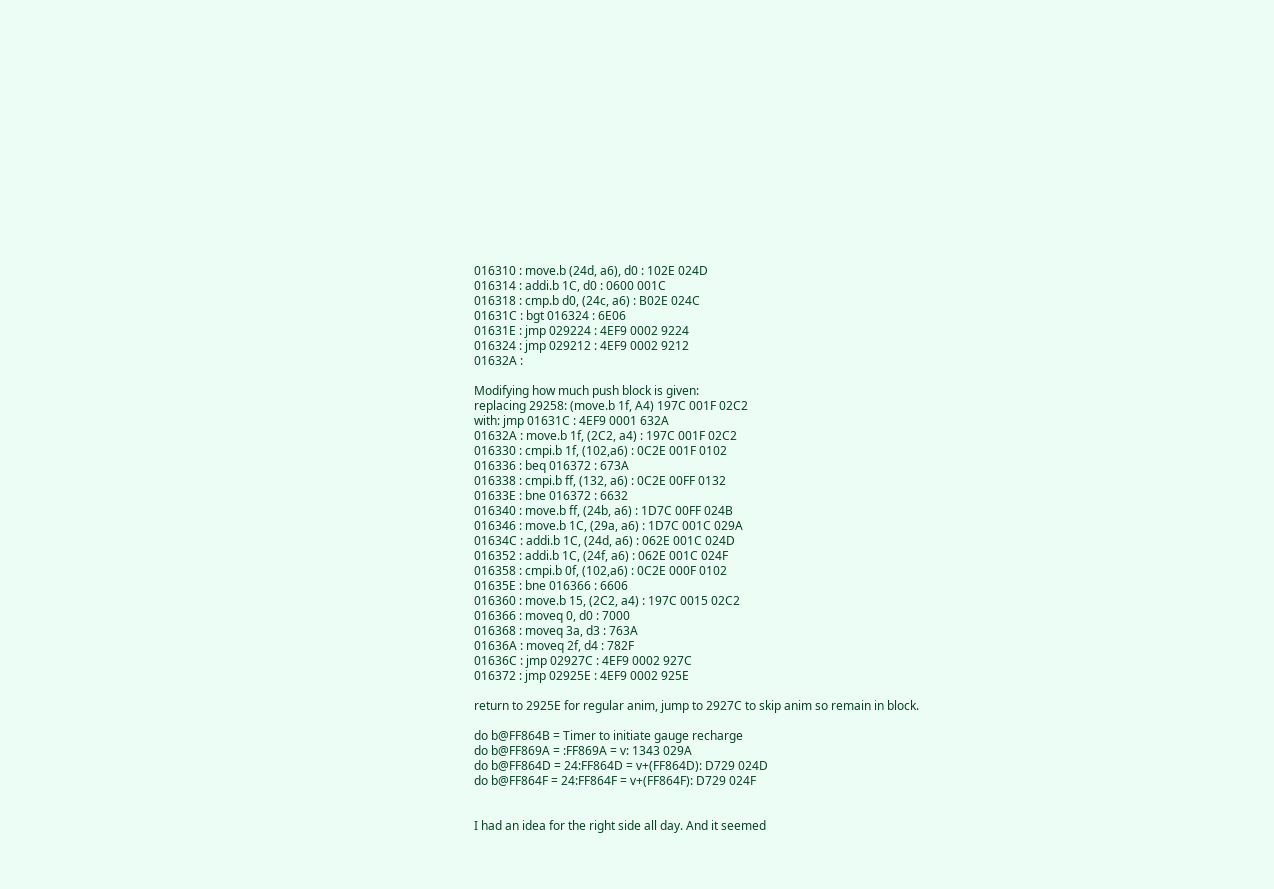016310 : move.b (24d, a6), d0 : 102E 024D
016314 : addi.b 1C, d0 : 0600 001C
016318 : cmp.b d0, (24c, a6) : B02E 024C
01631C : bgt 016324 : 6E06
01631E : jmp 029224 : 4EF9 0002 9224
016324 : jmp 029212 : 4EF9 0002 9212
01632A :

Modifying how much push block is given:
replacing 29258: (move.b 1f, A4) 197C 001F 02C2
with: jmp 01631C : 4EF9 0001 632A
01632A : move.b 1f, (2C2, a4) : 197C 001F 02C2
016330 : cmpi.b 1f, (102,a6) : 0C2E 001F 0102
016336 : beq 016372 : 673A
016338 : cmpi.b ff, (132, a6) : 0C2E 00FF 0132
01633E : bne 016372 : 6632
016340 : move.b ff, (24b, a6) : 1D7C 00FF 024B
016346 : move.b 1C, (29a, a6) : 1D7C 001C 029A
01634C : addi.b 1C, (24d, a6) : 062E 001C 024D
016352 : addi.b 1C, (24f, a6) : 062E 001C 024F
016358 : cmpi.b 0f, (102,a6) : 0C2E 000F 0102
01635E : bne 016366 : 6606
016360 : move.b 15, (2C2, a4) : 197C 0015 02C2
016366 : moveq 0, d0 : 7000
016368 : moveq 3a, d3 : 763A
01636A : moveq 2f, d4 : 782F
01636C : jmp 02927C : 4EF9 0002 927C
016372 : jmp 02925E : 4EF9 0002 925E

return to 2925E for regular anim, jump to 2927C to skip anim so remain in block.

do b@FF864B = Timer to initiate gauge recharge
do b@FF869A = :FF869A = v: 1343 029A
do b@FF864D = 24:FF864D = v+(FF864D): D729 024D
do b@FF864F = 24:FF864F = v+(FF864F): D729 024F


I had an idea for the right side all day. And it seemed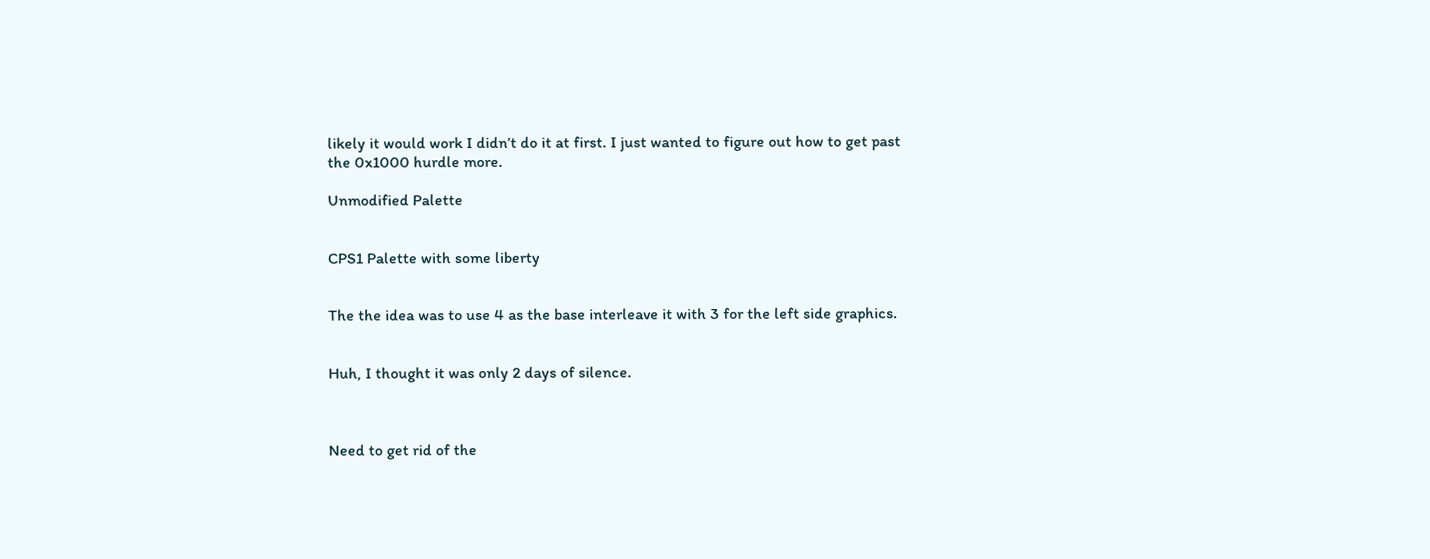likely it would work I didn’t do it at first. I just wanted to figure out how to get past the 0x1000 hurdle more.

Unmodified Palette


CPS1 Palette with some liberty


The the idea was to use 4 as the base interleave it with 3 for the left side graphics.


Huh, I thought it was only 2 days of silence.



Need to get rid of the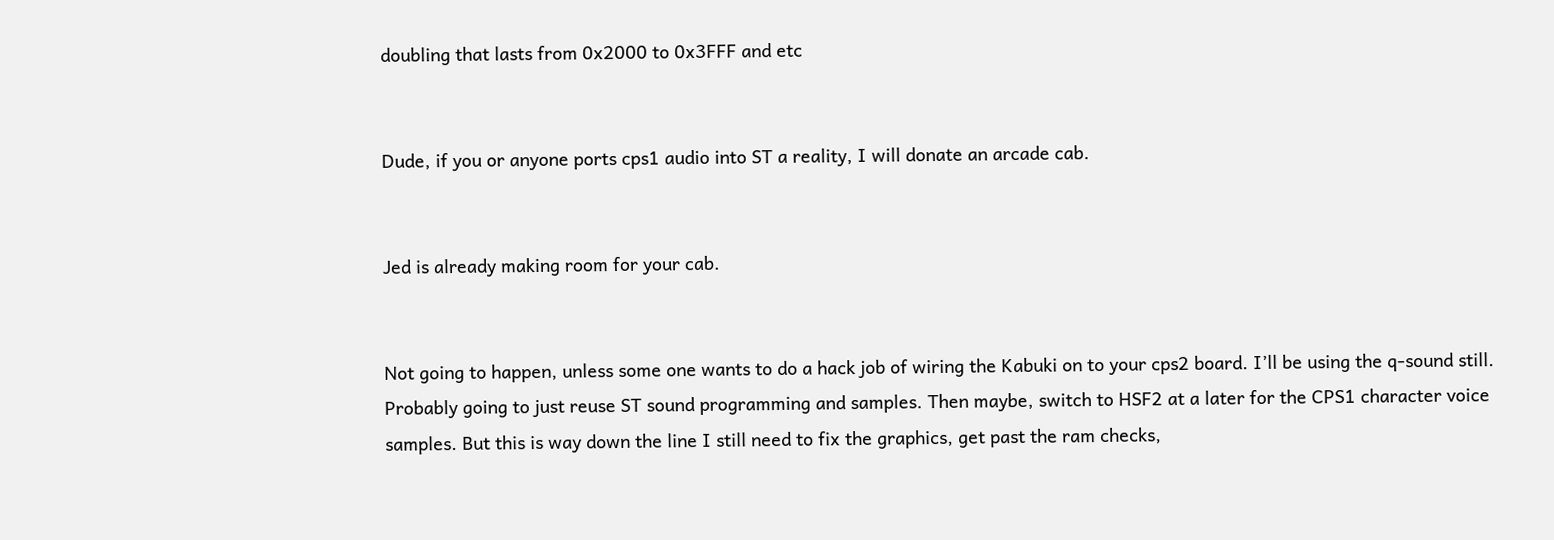doubling that lasts from 0x2000 to 0x3FFF and etc


Dude, if you or anyone ports cps1 audio into ST a reality, I will donate an arcade cab.


Jed is already making room for your cab.


Not going to happen, unless some one wants to do a hack job of wiring the Kabuki on to your cps2 board. I’ll be using the q-sound still. Probably going to just reuse ST sound programming and samples. Then maybe, switch to HSF2 at a later for the CPS1 character voice samples. But this is way down the line I still need to fix the graphics, get past the ram checks,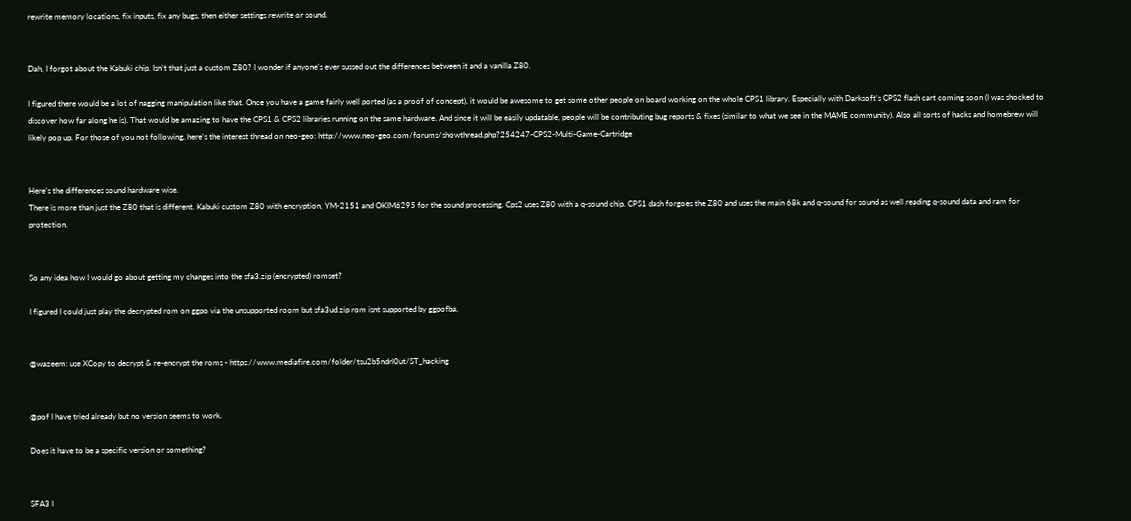rewrite memory locations, fix inputs, fix any bugs, then either settings rewrite or sound.


Dah, I forgot about the Kabuki chip. Isn’t that just a custom Z80? I wonder if anyone’s ever sussed out the differences between it and a vanilla Z80.

I figured there would be a lot of nagging manipulation like that. Once you have a game fairly well ported (as a proof of concept), it would be awesome to get some other people on board working on the whole CPS1 library. Especially with Darksoft’s CPS2 flash cart coming soon (I was shocked to discover how far along he is). That would be amazing to have the CPS1 & CPS2 libraries running on the same hardware. And since it will be easily updatable, people will be contributing bug reports & fixes (similar to what we see in the MAME community). Also all sorts of hacks and homebrew will likely pop up. For those of you not following, here’s the interest thread on neo-geo: http://www.neo-geo.com/forums/showthread.php?254247-CPS2-Multi-Game-Cartridge


Here’s the differences sound hardware wise.
There is more than just the Z80 that is different. Kabuki custom Z80 with encryption, YM-2151 and OKIM6295 for the sound processing. Cps2 uses Z80 with a q-sound chip. CPS1 dash forgoes the Z80 and uses the main 68k and q-sound for sound as well reading q-sound data and ram for protection.


So any idea how I would go about getting my changes into the sfa3.zip (encrypted) romset?

I figured I could just play the decrypted rom on ggpo via the unsupported room but sfa3ud.zip rom isnt supported by ggpofba.


@wazeem: use XCopy to decrypt & re-encrypt the roms - https://www.mediafire.com/folder/tsu2b5ndrl0ut/ST_hacking


@pof I have tried already but no version seems to work.

Does it have to be a specific version or something?


SFA3 I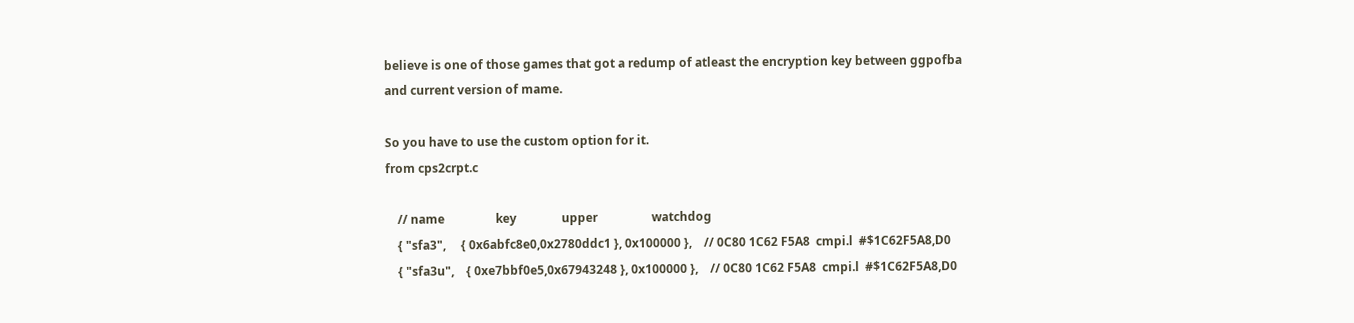believe is one of those games that got a redump of atleast the encryption key between ggpofba and current version of mame.

So you have to use the custom option for it.
from cps2crpt.c

    // name                 key               upper                  watchdog
    { "sfa3",     { 0x6abfc8e0,0x2780ddc1 }, 0x100000 },    // 0C80 1C62 F5A8  cmpi.l  #$1C62F5A8,D0
    { "sfa3u",    { 0xe7bbf0e5,0x67943248 }, 0x100000 },    // 0C80 1C62 F5A8  cmpi.l  #$1C62F5A8,D0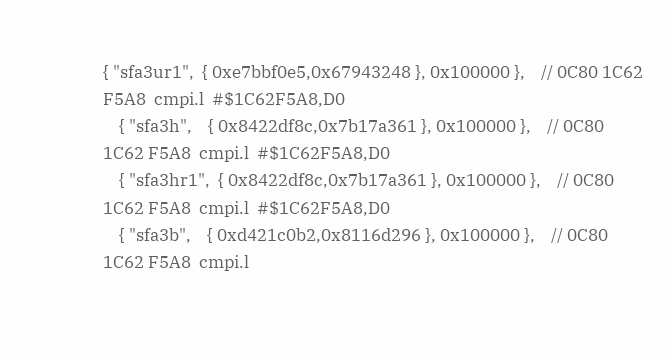{ "sfa3ur1",  { 0xe7bbf0e5,0x67943248 }, 0x100000 },    // 0C80 1C62 F5A8  cmpi.l  #$1C62F5A8,D0
    { "sfa3h",    { 0x8422df8c,0x7b17a361 }, 0x100000 },    // 0C80 1C62 F5A8  cmpi.l  #$1C62F5A8,D0
    { "sfa3hr1",  { 0x8422df8c,0x7b17a361 }, 0x100000 },    // 0C80 1C62 F5A8  cmpi.l  #$1C62F5A8,D0
    { "sfa3b",    { 0xd421c0b2,0x8116d296 }, 0x100000 },    // 0C80 1C62 F5A8  cmpi.l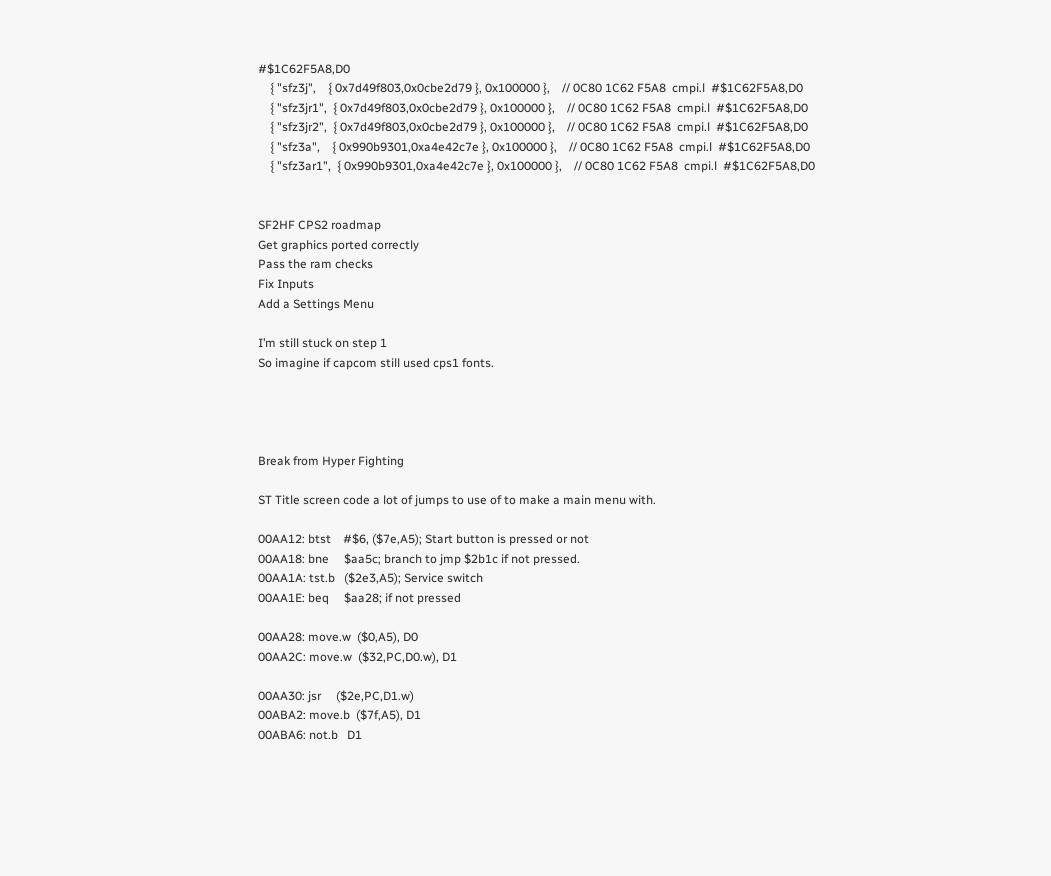#$1C62F5A8,D0
    { "sfz3j",    { 0x7d49f803,0x0cbe2d79 }, 0x100000 },    // 0C80 1C62 F5A8  cmpi.l  #$1C62F5A8,D0
    { "sfz3jr1",  { 0x7d49f803,0x0cbe2d79 }, 0x100000 },    // 0C80 1C62 F5A8  cmpi.l  #$1C62F5A8,D0
    { "sfz3jr2",  { 0x7d49f803,0x0cbe2d79 }, 0x100000 },    // 0C80 1C62 F5A8  cmpi.l  #$1C62F5A8,D0
    { "sfz3a",    { 0x990b9301,0xa4e42c7e }, 0x100000 },    // 0C80 1C62 F5A8  cmpi.l  #$1C62F5A8,D0
    { "sfz3ar1",  { 0x990b9301,0xa4e42c7e }, 0x100000 },    // 0C80 1C62 F5A8  cmpi.l  #$1C62F5A8,D0


SF2HF CPS2 roadmap
Get graphics ported correctly
Pass the ram checks
Fix Inputs
Add a Settings Menu

I’m still stuck on step 1
So imagine if capcom still used cps1 fonts.




Break from Hyper Fighting

ST Title screen code a lot of jumps to use of to make a main menu with.

00AA12: btst    #$6, ($7e,A5); Start button is pressed or not
00AA18: bne     $aa5c; branch to jmp $2b1c if not pressed.
00AA1A: tst.b   ($2e3,A5); Service switch
00AA1E: beq     $aa28; if not pressed

00AA28: move.w  ($0,A5), D0
00AA2C: move.w  ($32,PC,D0.w), D1

00AA30: jsr     ($2e,PC,D1.w)
00ABA2: move.b  ($7f,A5), D1
00ABA6: not.b   D1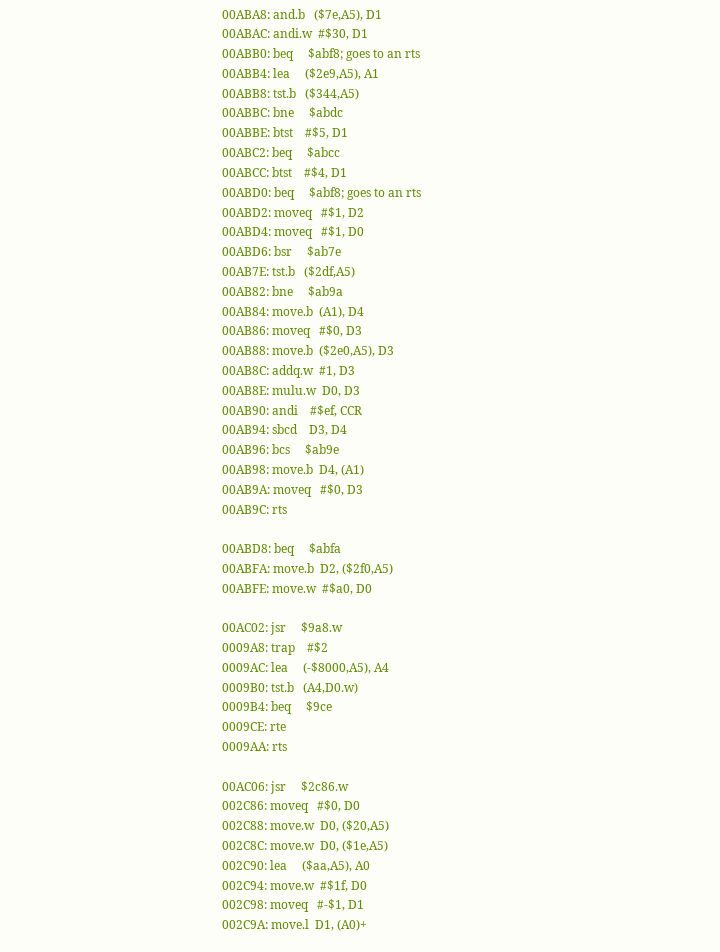00ABA8: and.b   ($7e,A5), D1
00ABAC: andi.w  #$30, D1
00ABB0: beq     $abf8; goes to an rts
00ABB4: lea     ($2e9,A5), A1
00ABB8: tst.b   ($344,A5)
00ABBC: bne     $abdc
00ABBE: btst    #$5, D1
00ABC2: beq     $abcc
00ABCC: btst    #$4, D1
00ABD0: beq     $abf8; goes to an rts
00ABD2: moveq   #$1, D2
00ABD4: moveq   #$1, D0
00ABD6: bsr     $ab7e
00AB7E: tst.b   ($2df,A5)
00AB82: bne     $ab9a
00AB84: move.b  (A1), D4
00AB86: moveq   #$0, D3
00AB88: move.b  ($2e0,A5), D3
00AB8C: addq.w  #1, D3
00AB8E: mulu.w  D0, D3
00AB90: andi    #$ef, CCR
00AB94: sbcd    D3, D4
00AB96: bcs     $ab9e
00AB98: move.b  D4, (A1)
00AB9A: moveq   #$0, D3
00AB9C: rts

00ABD8: beq     $abfa
00ABFA: move.b  D2, ($2f0,A5)
00ABFE: move.w  #$a0, D0

00AC02: jsr     $9a8.w
0009A8: trap    #$2
0009AC: lea     (-$8000,A5), A4
0009B0: tst.b   (A4,D0.w)
0009B4: beq     $9ce
0009CE: rte
0009AA: rts

00AC06: jsr     $2c86.w
002C86: moveq   #$0, D0
002C88: move.w  D0, ($20,A5)
002C8C: move.w  D0, ($1e,A5)
002C90: lea     ($aa,A5), A0
002C94: move.w  #$1f, D0
002C98: moveq   #-$1, D1
002C9A: move.l  D1, (A0)+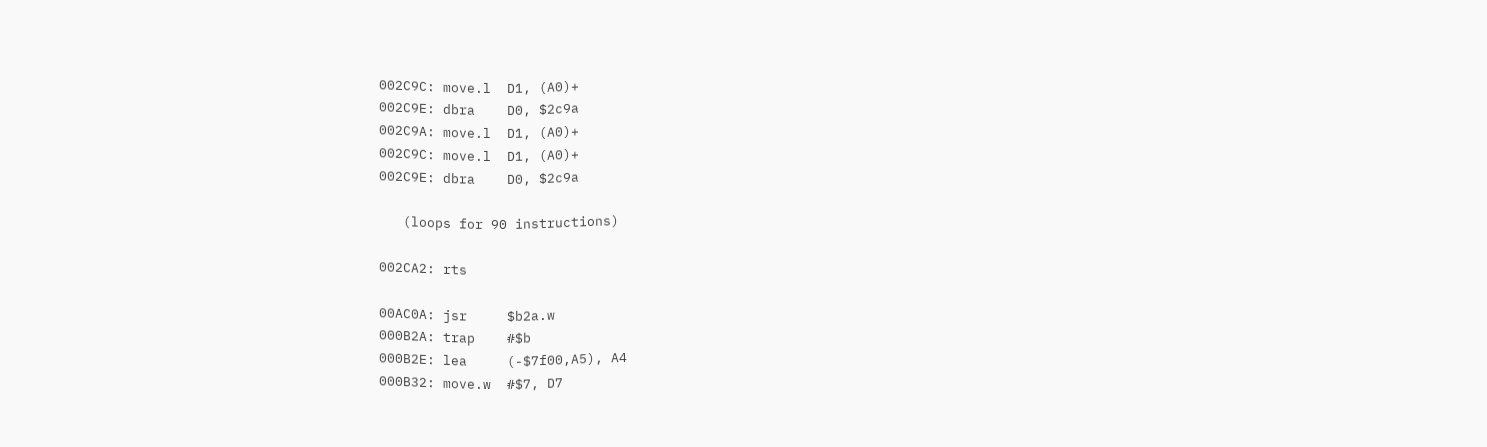002C9C: move.l  D1, (A0)+
002C9E: dbra    D0, $2c9a
002C9A: move.l  D1, (A0)+
002C9C: move.l  D1, (A0)+
002C9E: dbra    D0, $2c9a

   (loops for 90 instructions)

002CA2: rts

00AC0A: jsr     $b2a.w
000B2A: trap    #$b
000B2E: lea     (-$7f00,A5), A4
000B32: move.w  #$7, D7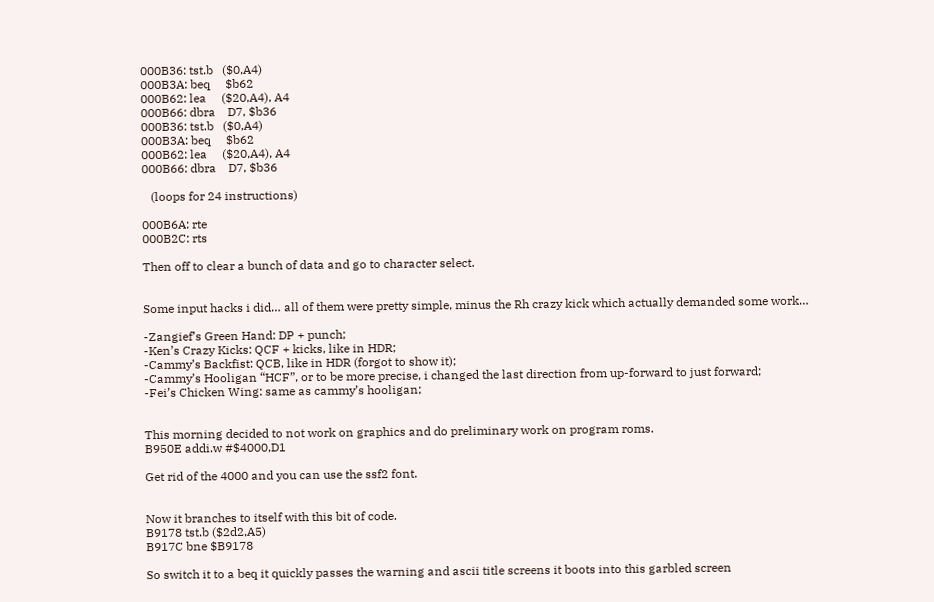000B36: tst.b   ($0,A4)
000B3A: beq     $b62
000B62: lea     ($20,A4), A4
000B66: dbra    D7, $b36
000B36: tst.b   ($0,A4)
000B3A: beq     $b62
000B62: lea     ($20,A4), A4
000B66: dbra    D7, $b36

   (loops for 24 instructions)

000B6A: rte
000B2C: rts

Then off to clear a bunch of data and go to character select.


Some input hacks i did… all of them were pretty simple, minus the Rh crazy kick which actually demanded some work…

-Zangief’s Green Hand: DP + punch;
-Ken’s Crazy Kicks: QCF + kicks, like in HDR;
-Cammy’s Backfist: QCB, like in HDR (forgot to show it);
-Cammy’s Hooligan “HCF”, or to be more precise, i changed the last direction from up-forward to just forward;
-Fei’s Chicken Wing: same as cammy’s hooligan;


This morning decided to not work on graphics and do preliminary work on program roms.
B950E addi.w #$4000,D1

Get rid of the 4000 and you can use the ssf2 font.


Now it branches to itself with this bit of code.
B9178 tst.b ($2d2,A5)
B917C bne $B9178

So switch it to a beq it quickly passes the warning and ascii title screens it boots into this garbled screen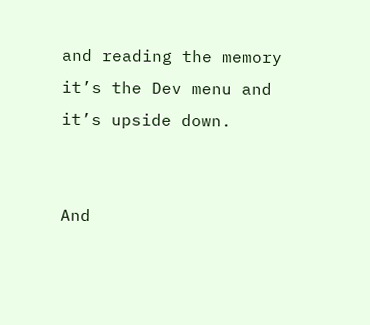and reading the memory it’s the Dev menu and it’s upside down.


And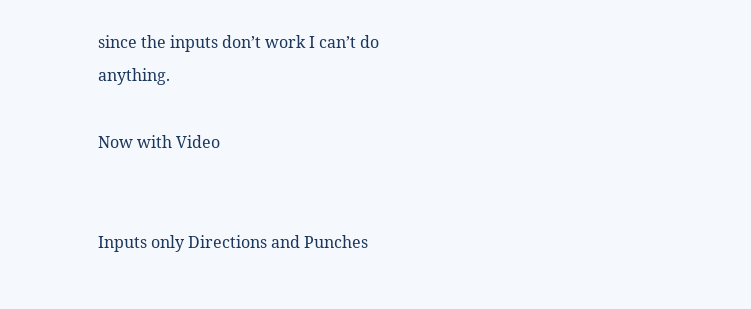since the inputs don’t work I can’t do anything.

Now with Video


Inputs only Directions and Punches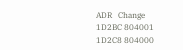ADR   Change
1D2BC 804001
1D2C8 804000